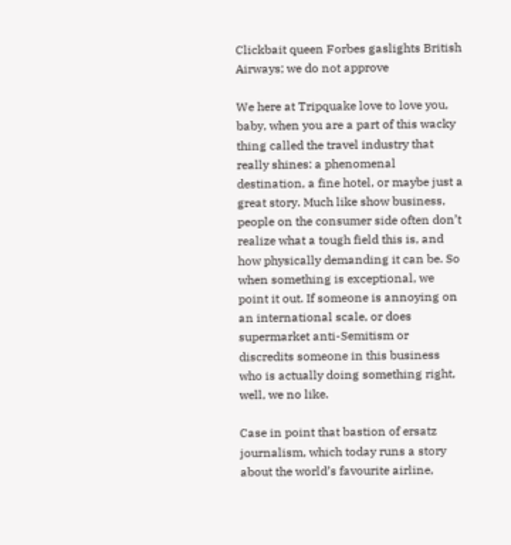Clickbait queen Forbes gaslights British Airways; we do not approve

We here at Tripquake love to love you, baby, when you are a part of this wacky thing called the travel industry that really shines: a phenomenal destination, a fine hotel, or maybe just a great story. Much like show business, people on the consumer side often don’t realize what a tough field this is, and how physically demanding it can be. So when something is exceptional, we point it out. If someone is annoying on an international scale, or does supermarket anti-Semitism or discredits someone in this business who is actually doing something right, well, we no like.

Case in point that bastion of ersatz journalism, which today runs a story about the world’s favourite airline,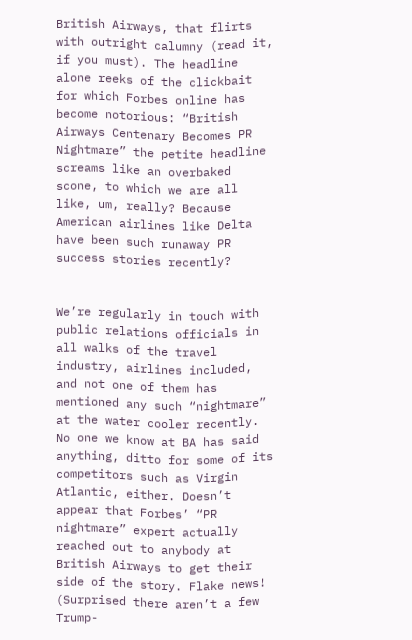British Airways, that flirts with outright calumny (read it, if you must). The headline alone reeks of the clickbait for which Forbes online has become notorious: “British Airways Centenary Becomes PR Nightmare” the petite headline screams like an overbaked scone, to which we are all like, um, really? Because American airlines like Delta have been such runaway PR success stories recently?


We’re regularly in touch with public relations officials in all walks of the travel industry, airlines included, and not one of them has mentioned any such “nightmare” at the water cooler recently. No one we know at BA has said anything, ditto for some of its competitors such as Virgin Atlantic, either. Doesn’t appear that Forbes’ “PR nightmare” expert actually reached out to anybody at British Airways to get their side of the story. Flake news! (Surprised there aren’t a few Trump-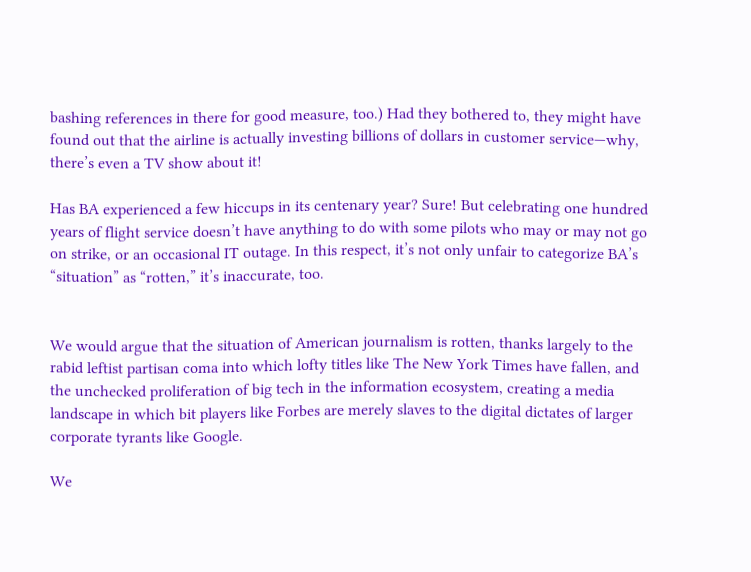bashing references in there for good measure, too.) Had they bothered to, they might have found out that the airline is actually investing billions of dollars in customer service—why, there’s even a TV show about it!

Has BA experienced a few hiccups in its centenary year? Sure! But celebrating one hundred years of flight service doesn’t have anything to do with some pilots who may or may not go on strike, or an occasional IT outage. In this respect, it’s not only unfair to categorize BA’s “situation” as “rotten,” it’s inaccurate, too.


We would argue that the situation of American journalism is rotten, thanks largely to the rabid leftist partisan coma into which lofty titles like The New York Times have fallen, and the unchecked proliferation of big tech in the information ecosystem, creating a media landscape in which bit players like Forbes are merely slaves to the digital dictates of larger corporate tyrants like Google.

We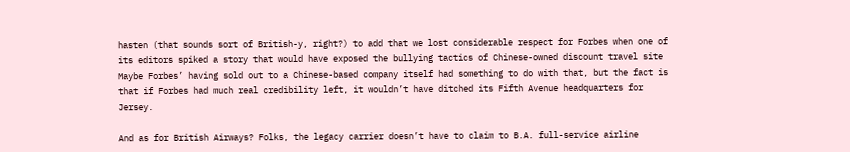hasten (that sounds sort of British-y, right?) to add that we lost considerable respect for Forbes when one of its editors spiked a story that would have exposed the bullying tactics of Chinese-owned discount travel site Maybe Forbes’ having sold out to a Chinese-based company itself had something to do with that, but the fact is that if Forbes had much real credibility left, it wouldn’t have ditched its Fifth Avenue headquarters for Jersey.

And as for British Airways? Folks, the legacy carrier doesn’t have to claim to B.A. full-service airline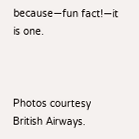because—fun fact!—it is one.



Photos courtesy British Airways.